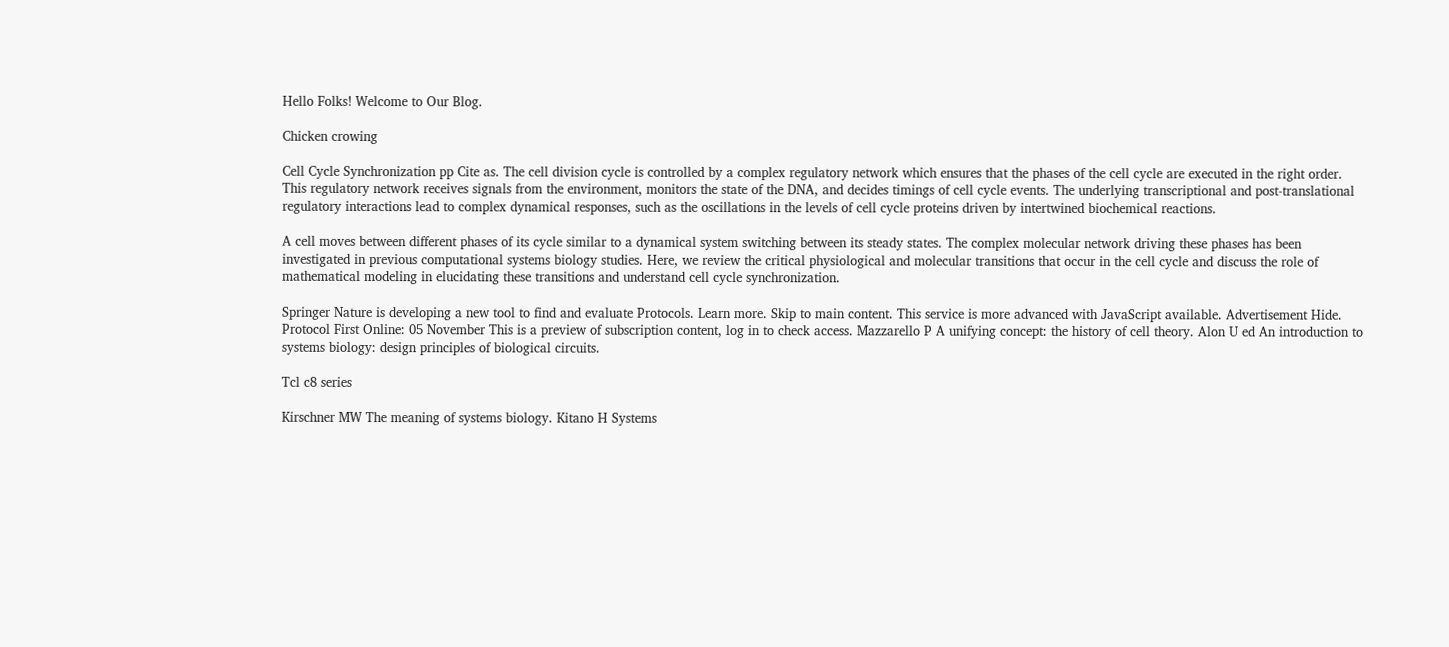Hello Folks! Welcome to Our Blog.

Chicken crowing

Cell Cycle Synchronization pp Cite as. The cell division cycle is controlled by a complex regulatory network which ensures that the phases of the cell cycle are executed in the right order. This regulatory network receives signals from the environment, monitors the state of the DNA, and decides timings of cell cycle events. The underlying transcriptional and post-translational regulatory interactions lead to complex dynamical responses, such as the oscillations in the levels of cell cycle proteins driven by intertwined biochemical reactions.

A cell moves between different phases of its cycle similar to a dynamical system switching between its steady states. The complex molecular network driving these phases has been investigated in previous computational systems biology studies. Here, we review the critical physiological and molecular transitions that occur in the cell cycle and discuss the role of mathematical modeling in elucidating these transitions and understand cell cycle synchronization.

Springer Nature is developing a new tool to find and evaluate Protocols. Learn more. Skip to main content. This service is more advanced with JavaScript available. Advertisement Hide. Protocol First Online: 05 November This is a preview of subscription content, log in to check access. Mazzarello P A unifying concept: the history of cell theory. Alon U ed An introduction to systems biology: design principles of biological circuits.

Tcl c8 series

Kirschner MW The meaning of systems biology. Kitano H Systems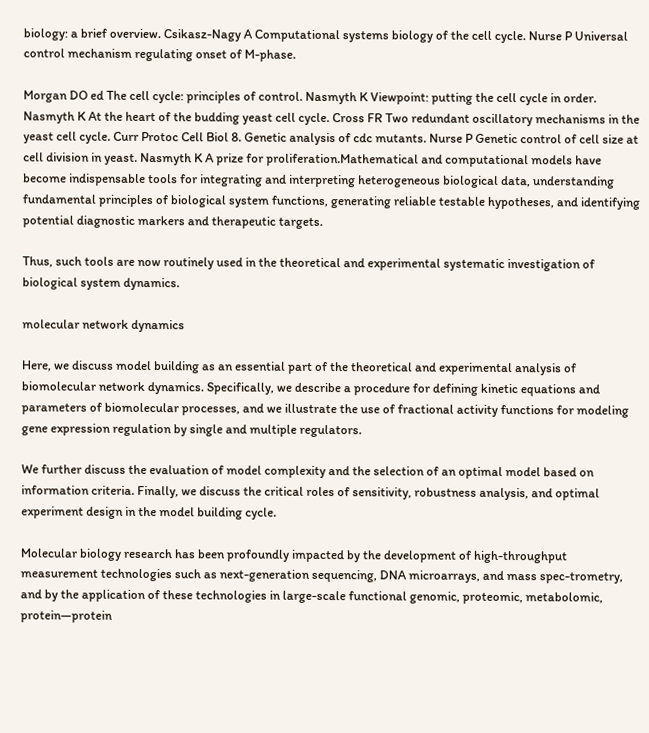biology: a brief overview. Csikasz-Nagy A Computational systems biology of the cell cycle. Nurse P Universal control mechanism regulating onset of M-phase.

Morgan DO ed The cell cycle: principles of control. Nasmyth K Viewpoint: putting the cell cycle in order. Nasmyth K At the heart of the budding yeast cell cycle. Cross FR Two redundant oscillatory mechanisms in the yeast cell cycle. Curr Protoc Cell Biol 8. Genetic analysis of cdc mutants. Nurse P Genetic control of cell size at cell division in yeast. Nasmyth K A prize for proliferation.Mathematical and computational models have become indispensable tools for integrating and interpreting heterogeneous biological data, understanding fundamental principles of biological system functions, generating reliable testable hypotheses, and identifying potential diagnostic markers and therapeutic targets.

Thus, such tools are now routinely used in the theoretical and experimental systematic investigation of biological system dynamics.

molecular network dynamics

Here, we discuss model building as an essential part of the theoretical and experimental analysis of biomolecular network dynamics. Specifically, we describe a procedure for defining kinetic equations and parameters of biomolecular processes, and we illustrate the use of fractional activity functions for modeling gene expression regulation by single and multiple regulators.

We further discuss the evaluation of model complexity and the selection of an optimal model based on information criteria. Finally, we discuss the critical roles of sensitivity, robustness analysis, and optimal experiment design in the model building cycle.

Molecular biology research has been profoundly impacted by the development of high-throughput measurement technologies such as next-generation sequencing, DNA microarrays, and mass spec-trometry, and by the application of these technologies in large-scale functional genomic, proteomic, metabolomic, protein—protein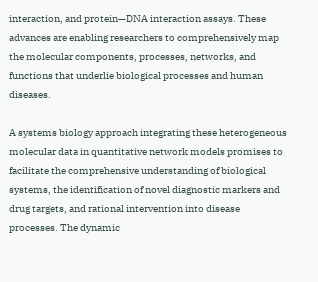interaction, and protein—DNA interaction assays. These advances are enabling researchers to comprehensively map the molecular components, processes, networks, and functions that underlie biological processes and human diseases.

A systems biology approach integrating these heterogeneous molecular data in quantitative network models promises to facilitate the comprehensive understanding of biological systems, the identification of novel diagnostic markers and drug targets, and rational intervention into disease processes. The dynamic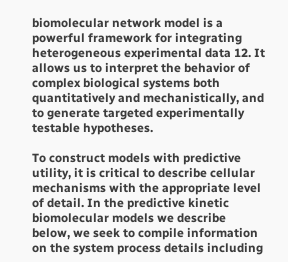biomolecular network model is a powerful framework for integrating heterogeneous experimental data 12. It allows us to interpret the behavior of complex biological systems both quantitatively and mechanistically, and to generate targeted experimentally testable hypotheses.

To construct models with predictive utility, it is critical to describe cellular mechanisms with the appropriate level of detail. In the predictive kinetic biomolecular models we describe below, we seek to compile information on the system process details including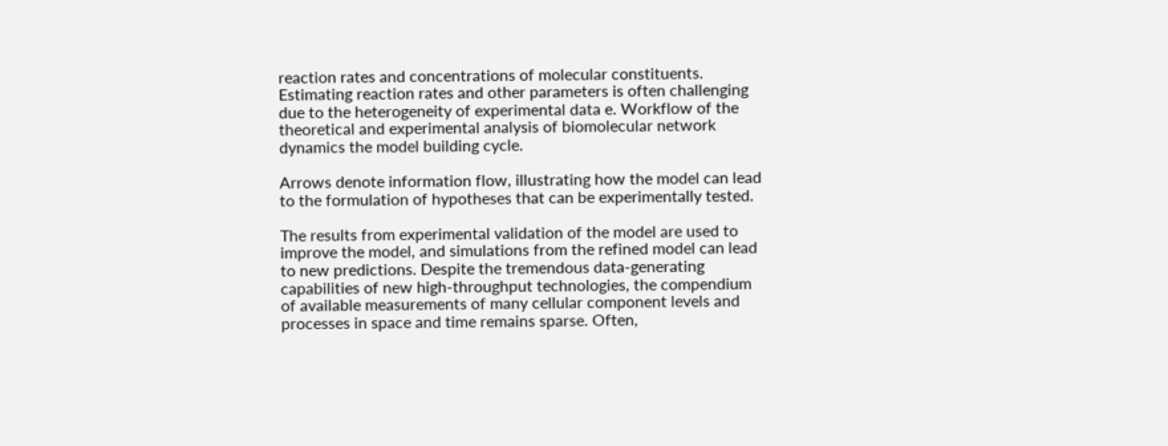reaction rates and concentrations of molecular constituents. Estimating reaction rates and other parameters is often challenging due to the heterogeneity of experimental data e. Workflow of the theoretical and experimental analysis of biomolecular network dynamics the model building cycle.

Arrows denote information flow, illustrating how the model can lead to the formulation of hypotheses that can be experimentally tested.

The results from experimental validation of the model are used to improve the model, and simulations from the refined model can lead to new predictions. Despite the tremendous data-generating capabilities of new high-throughput technologies, the compendium of available measurements of many cellular component levels and processes in space and time remains sparse. Often,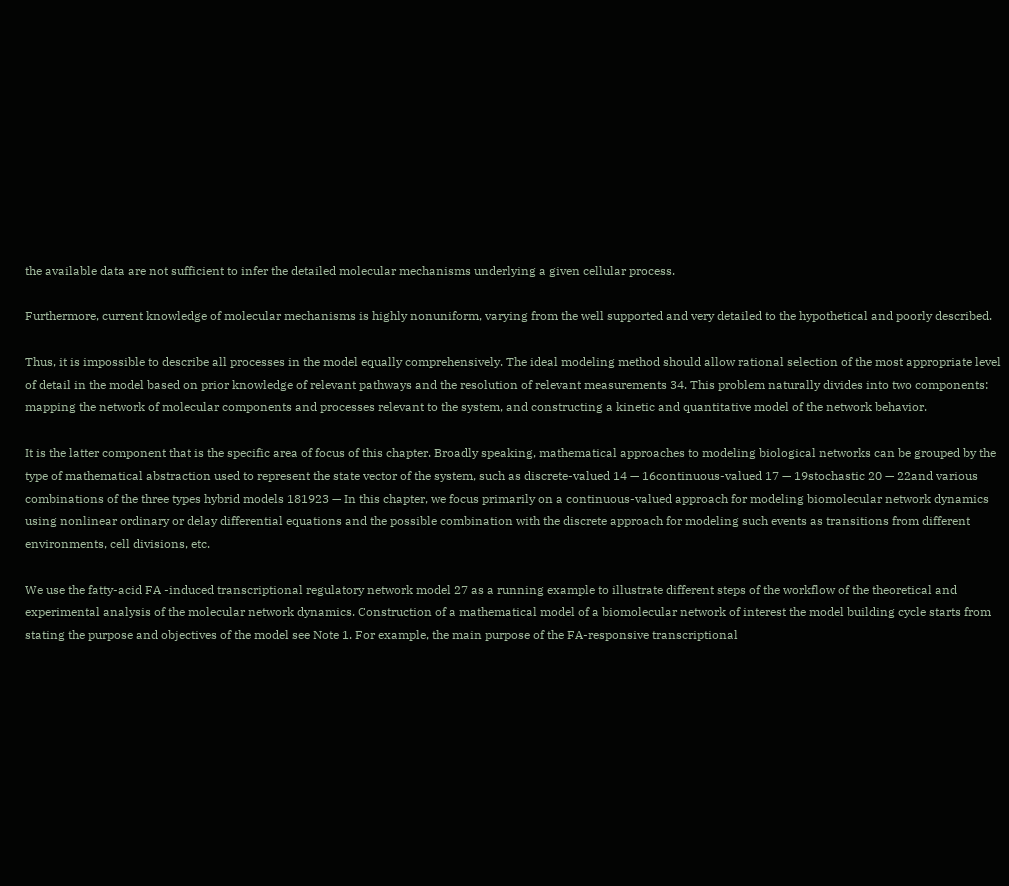the available data are not sufficient to infer the detailed molecular mechanisms underlying a given cellular process.

Furthermore, current knowledge of molecular mechanisms is highly nonuniform, varying from the well supported and very detailed to the hypothetical and poorly described.

Thus, it is impossible to describe all processes in the model equally comprehensively. The ideal modeling method should allow rational selection of the most appropriate level of detail in the model based on prior knowledge of relevant pathways and the resolution of relevant measurements 34. This problem naturally divides into two components: mapping the network of molecular components and processes relevant to the system, and constructing a kinetic and quantitative model of the network behavior.

It is the latter component that is the specific area of focus of this chapter. Broadly speaking, mathematical approaches to modeling biological networks can be grouped by the type of mathematical abstraction used to represent the state vector of the system, such as discrete-valued 14 — 16continuous-valued 17 — 19stochastic 20 — 22and various combinations of the three types hybrid models 181923 — In this chapter, we focus primarily on a continuous-valued approach for modeling biomolecular network dynamics using nonlinear ordinary or delay differential equations and the possible combination with the discrete approach for modeling such events as transitions from different environments, cell divisions, etc.

We use the fatty-acid FA -induced transcriptional regulatory network model 27 as a running example to illustrate different steps of the workflow of the theoretical and experimental analysis of the molecular network dynamics. Construction of a mathematical model of a biomolecular network of interest the model building cycle starts from stating the purpose and objectives of the model see Note 1. For example, the main purpose of the FA-responsive transcriptional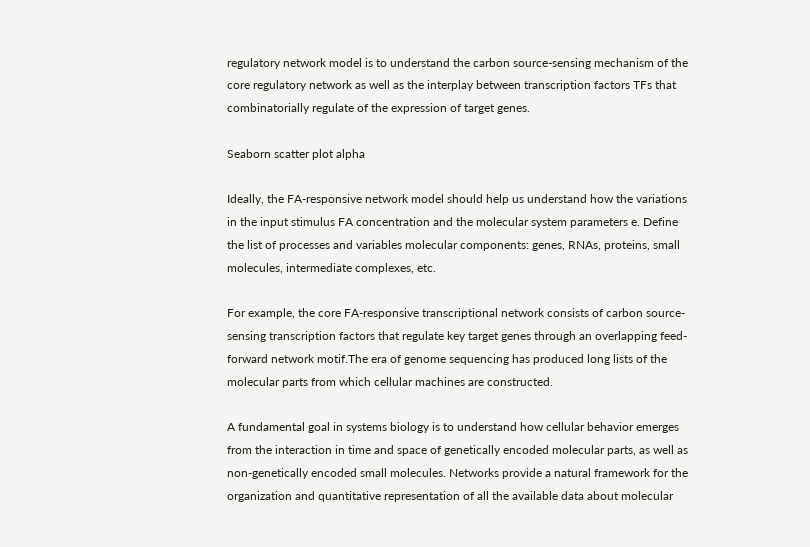regulatory network model is to understand the carbon source-sensing mechanism of the core regulatory network as well as the interplay between transcription factors TFs that combinatorially regulate of the expression of target genes.

Seaborn scatter plot alpha

Ideally, the FA-responsive network model should help us understand how the variations in the input stimulus FA concentration and the molecular system parameters e. Define the list of processes and variables molecular components: genes, RNAs, proteins, small molecules, intermediate complexes, etc.

For example, the core FA-responsive transcriptional network consists of carbon source-sensing transcription factors that regulate key target genes through an overlapping feed-forward network motif.The era of genome sequencing has produced long lists of the molecular parts from which cellular machines are constructed.

A fundamental goal in systems biology is to understand how cellular behavior emerges from the interaction in time and space of genetically encoded molecular parts, as well as non-genetically encoded small molecules. Networks provide a natural framework for the organization and quantitative representation of all the available data about molecular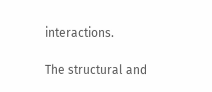interactions.

The structural and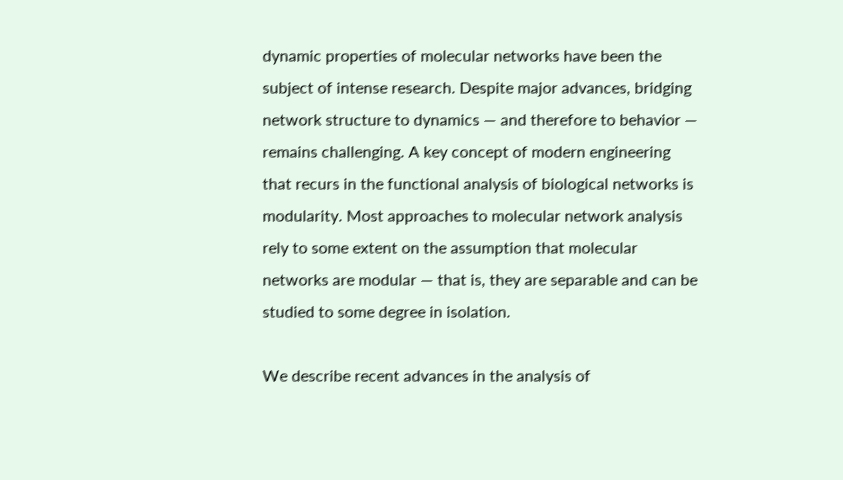dynamic properties of molecular networks have been the subject of intense research. Despite major advances, bridging network structure to dynamics — and therefore to behavior — remains challenging. A key concept of modern engineering that recurs in the functional analysis of biological networks is modularity. Most approaches to molecular network analysis rely to some extent on the assumption that molecular networks are modular — that is, they are separable and can be studied to some degree in isolation.

We describe recent advances in the analysis of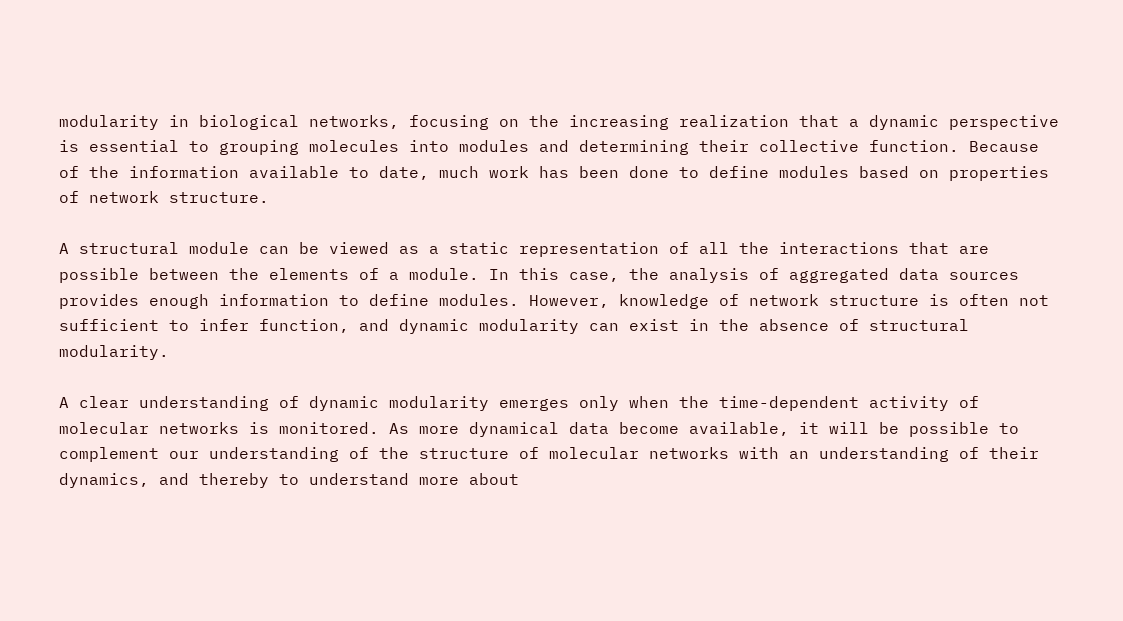modularity in biological networks, focusing on the increasing realization that a dynamic perspective is essential to grouping molecules into modules and determining their collective function. Because of the information available to date, much work has been done to define modules based on properties of network structure.

A structural module can be viewed as a static representation of all the interactions that are possible between the elements of a module. In this case, the analysis of aggregated data sources provides enough information to define modules. However, knowledge of network structure is often not sufficient to infer function, and dynamic modularity can exist in the absence of structural modularity.

A clear understanding of dynamic modularity emerges only when the time-dependent activity of molecular networks is monitored. As more dynamical data become available, it will be possible to complement our understanding of the structure of molecular networks with an understanding of their dynamics, and thereby to understand more about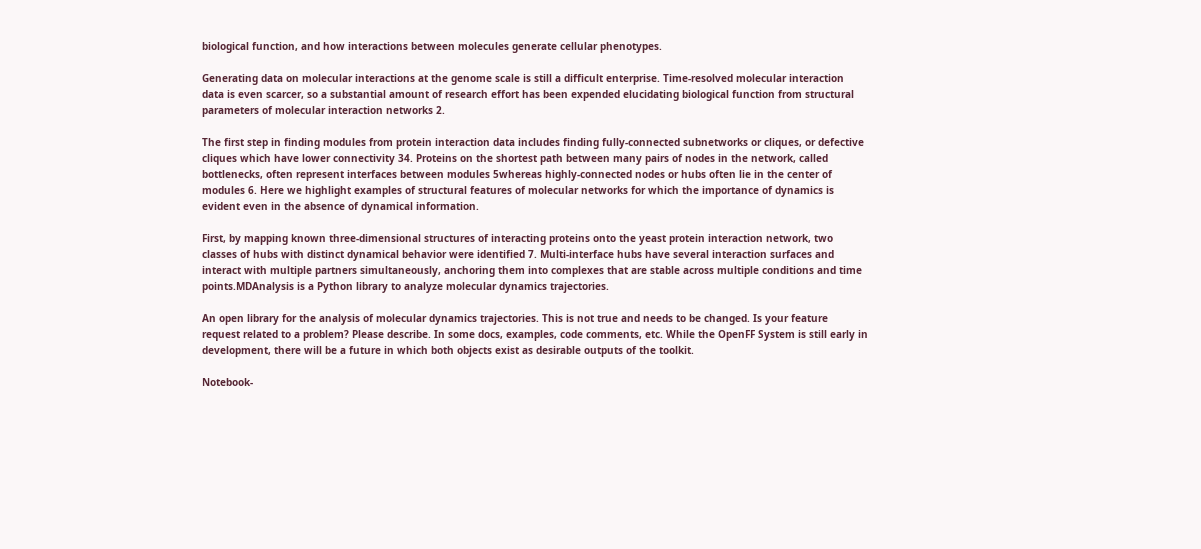biological function, and how interactions between molecules generate cellular phenotypes.

Generating data on molecular interactions at the genome scale is still a difficult enterprise. Time-resolved molecular interaction data is even scarcer, so a substantial amount of research effort has been expended elucidating biological function from structural parameters of molecular interaction networks 2.

The first step in finding modules from protein interaction data includes finding fully-connected subnetworks or cliques, or defective cliques which have lower connectivity 34. Proteins on the shortest path between many pairs of nodes in the network, called bottlenecks, often represent interfaces between modules 5whereas highly-connected nodes or hubs often lie in the center of modules 6. Here we highlight examples of structural features of molecular networks for which the importance of dynamics is evident even in the absence of dynamical information.

First, by mapping known three-dimensional structures of interacting proteins onto the yeast protein interaction network, two classes of hubs with distinct dynamical behavior were identified 7. Multi-interface hubs have several interaction surfaces and interact with multiple partners simultaneously, anchoring them into complexes that are stable across multiple conditions and time points.MDAnalysis is a Python library to analyze molecular dynamics trajectories.

An open library for the analysis of molecular dynamics trajectories. This is not true and needs to be changed. Is your feature request related to a problem? Please describe. In some docs, examples, code comments, etc. While the OpenFF System is still early in development, there will be a future in which both objects exist as desirable outputs of the toolkit.

Notebook-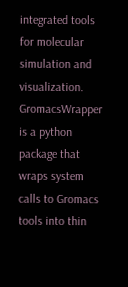integrated tools for molecular simulation and visualization. GromacsWrapper is a python package that wraps system calls to Gromacs tools into thin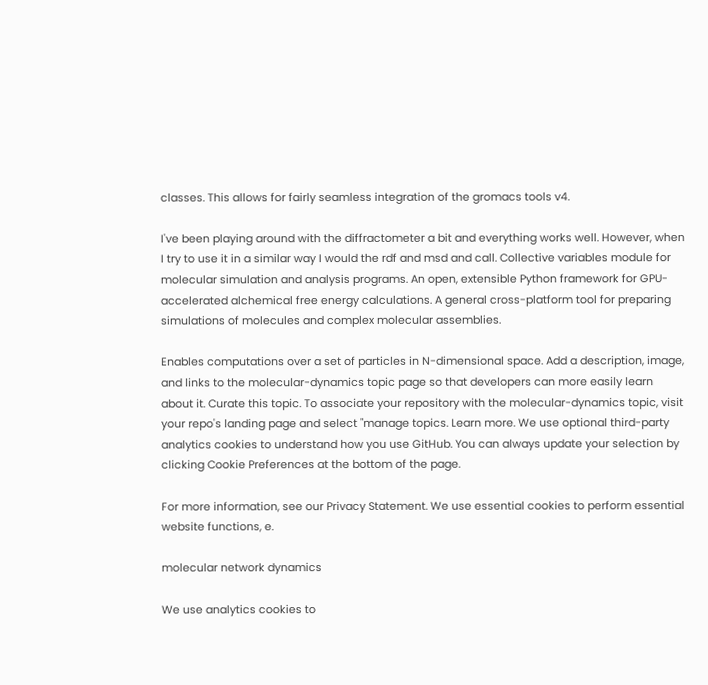classes. This allows for fairly seamless integration of the gromacs tools v4.

I've been playing around with the diffractometer a bit and everything works well. However, when I try to use it in a similar way I would the rdf and msd and call. Collective variables module for molecular simulation and analysis programs. An open, extensible Python framework for GPU-accelerated alchemical free energy calculations. A general cross-platform tool for preparing simulations of molecules and complex molecular assemblies.

Enables computations over a set of particles in N-dimensional space. Add a description, image, and links to the molecular-dynamics topic page so that developers can more easily learn about it. Curate this topic. To associate your repository with the molecular-dynamics topic, visit your repo's landing page and select "manage topics. Learn more. We use optional third-party analytics cookies to understand how you use GitHub. You can always update your selection by clicking Cookie Preferences at the bottom of the page.

For more information, see our Privacy Statement. We use essential cookies to perform essential website functions, e.

molecular network dynamics

We use analytics cookies to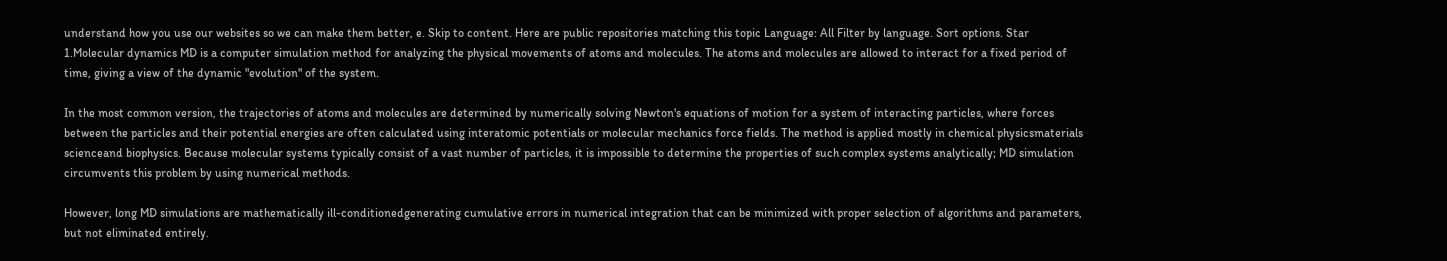understand how you use our websites so we can make them better, e. Skip to content. Here are public repositories matching this topic Language: All Filter by language. Sort options. Star 1.Molecular dynamics MD is a computer simulation method for analyzing the physical movements of atoms and molecules. The atoms and molecules are allowed to interact for a fixed period of time, giving a view of the dynamic "evolution" of the system.

In the most common version, the trajectories of atoms and molecules are determined by numerically solving Newton's equations of motion for a system of interacting particles, where forces between the particles and their potential energies are often calculated using interatomic potentials or molecular mechanics force fields. The method is applied mostly in chemical physicsmaterials scienceand biophysics. Because molecular systems typically consist of a vast number of particles, it is impossible to determine the properties of such complex systems analytically; MD simulation circumvents this problem by using numerical methods.

However, long MD simulations are mathematically ill-conditionedgenerating cumulative errors in numerical integration that can be minimized with proper selection of algorithms and parameters, but not eliminated entirely.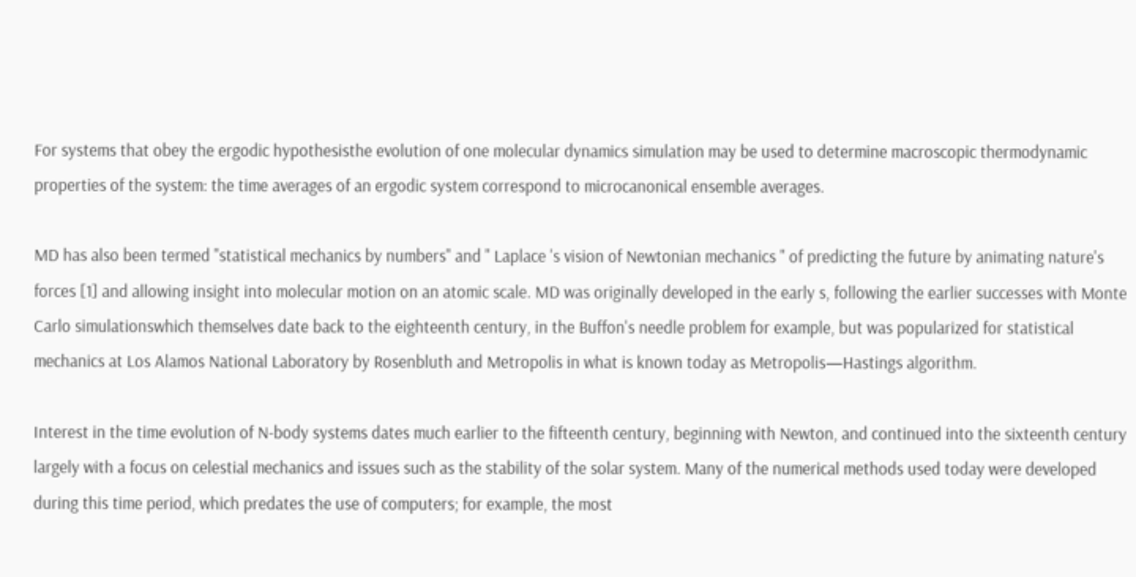For systems that obey the ergodic hypothesisthe evolution of one molecular dynamics simulation may be used to determine macroscopic thermodynamic properties of the system: the time averages of an ergodic system correspond to microcanonical ensemble averages.

MD has also been termed "statistical mechanics by numbers" and " Laplace 's vision of Newtonian mechanics " of predicting the future by animating nature's forces [1] and allowing insight into molecular motion on an atomic scale. MD was originally developed in the early s, following the earlier successes with Monte Carlo simulationswhich themselves date back to the eighteenth century, in the Buffon's needle problem for example, but was popularized for statistical mechanics at Los Alamos National Laboratory by Rosenbluth and Metropolis in what is known today as Metropolis—Hastings algorithm.

Interest in the time evolution of N-body systems dates much earlier to the fifteenth century, beginning with Newton, and continued into the sixteenth century largely with a focus on celestial mechanics and issues such as the stability of the solar system. Many of the numerical methods used today were developed during this time period, which predates the use of computers; for example, the most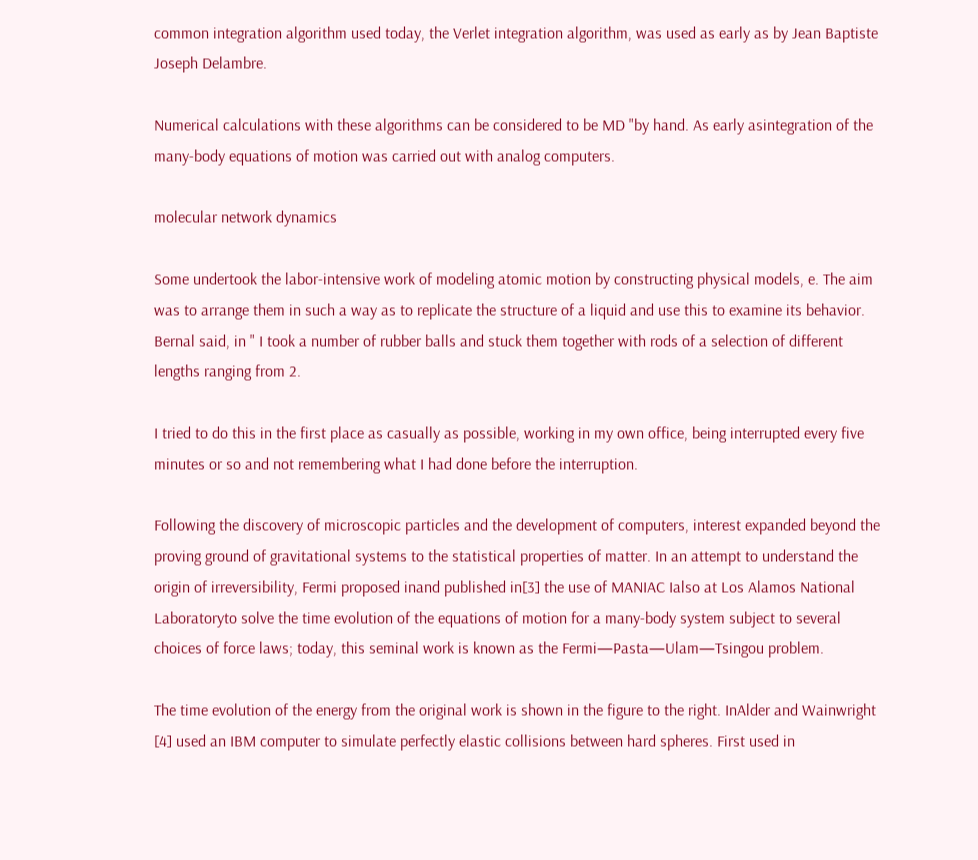common integration algorithm used today, the Verlet integration algorithm, was used as early as by Jean Baptiste Joseph Delambre.

Numerical calculations with these algorithms can be considered to be MD "by hand. As early asintegration of the many-body equations of motion was carried out with analog computers.

molecular network dynamics

Some undertook the labor-intensive work of modeling atomic motion by constructing physical models, e. The aim was to arrange them in such a way as to replicate the structure of a liquid and use this to examine its behavior. Bernal said, in " I took a number of rubber balls and stuck them together with rods of a selection of different lengths ranging from 2.

I tried to do this in the first place as casually as possible, working in my own office, being interrupted every five minutes or so and not remembering what I had done before the interruption.

Following the discovery of microscopic particles and the development of computers, interest expanded beyond the proving ground of gravitational systems to the statistical properties of matter. In an attempt to understand the origin of irreversibility, Fermi proposed inand published in[3] the use of MANIAC Ialso at Los Alamos National Laboratoryto solve the time evolution of the equations of motion for a many-body system subject to several choices of force laws; today, this seminal work is known as the Fermi—Pasta—Ulam—Tsingou problem.

The time evolution of the energy from the original work is shown in the figure to the right. InAlder and Wainwright [4] used an IBM computer to simulate perfectly elastic collisions between hard spheres. First used in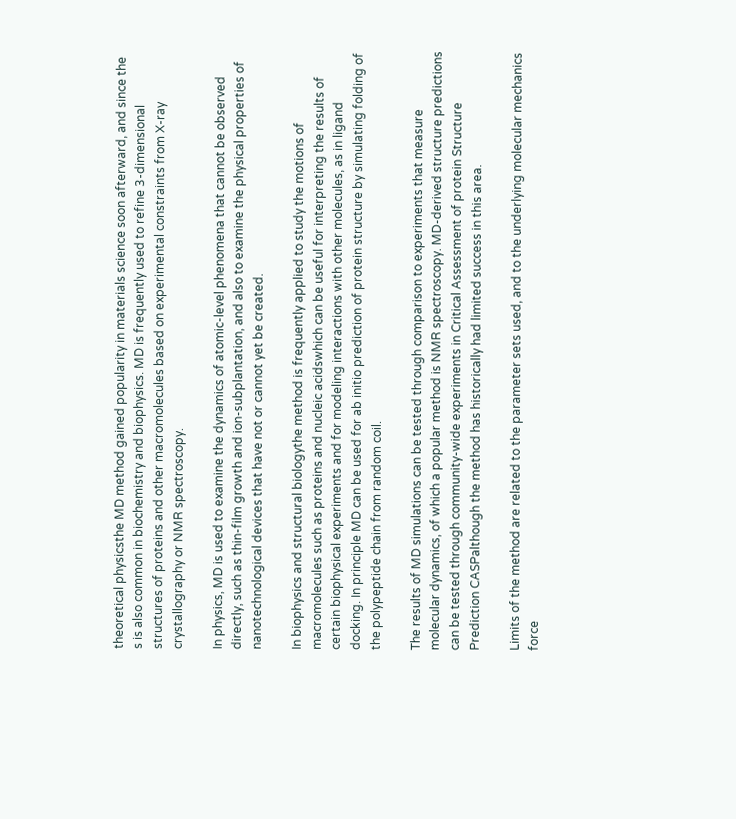theoretical physicsthe MD method gained popularity in materials science soon afterward, and since the s is also common in biochemistry and biophysics. MD is frequently used to refine 3-dimensional structures of proteins and other macromolecules based on experimental constraints from X-ray crystallography or NMR spectroscopy.

In physics, MD is used to examine the dynamics of atomic-level phenomena that cannot be observed directly, such as thin-film growth and ion-subplantation, and also to examine the physical properties of nanotechnological devices that have not or cannot yet be created.

In biophysics and structural biologythe method is frequently applied to study the motions of macromolecules such as proteins and nucleic acidswhich can be useful for interpreting the results of certain biophysical experiments and for modeling interactions with other molecules, as in ligand docking. In principle MD can be used for ab initio prediction of protein structure by simulating folding of the polypeptide chain from random coil.

The results of MD simulations can be tested through comparison to experiments that measure molecular dynamics, of which a popular method is NMR spectroscopy. MD-derived structure predictions can be tested through community-wide experiments in Critical Assessment of protein Structure Prediction CASPalthough the method has historically had limited success in this area.

Limits of the method are related to the parameter sets used, and to the underlying molecular mechanics force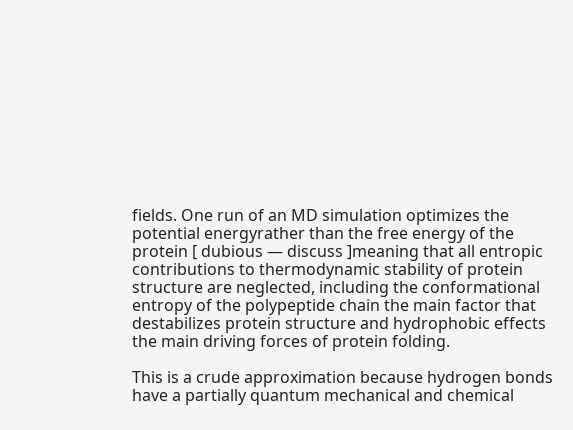fields. One run of an MD simulation optimizes the potential energyrather than the free energy of the protein [ dubious — discuss ]meaning that all entropic contributions to thermodynamic stability of protein structure are neglected, including the conformational entropy of the polypeptide chain the main factor that destabilizes protein structure and hydrophobic effects the main driving forces of protein folding.

This is a crude approximation because hydrogen bonds have a partially quantum mechanical and chemical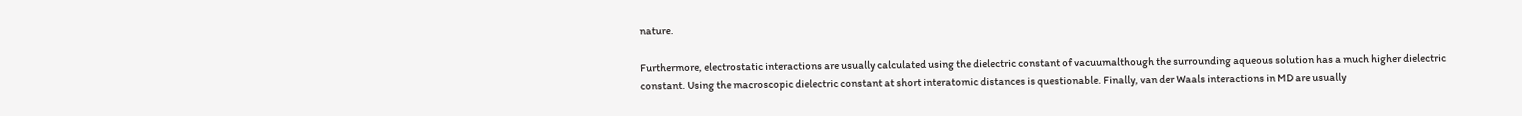nature.

Furthermore, electrostatic interactions are usually calculated using the dielectric constant of vacuumalthough the surrounding aqueous solution has a much higher dielectric constant. Using the macroscopic dielectric constant at short interatomic distances is questionable. Finally, van der Waals interactions in MD are usually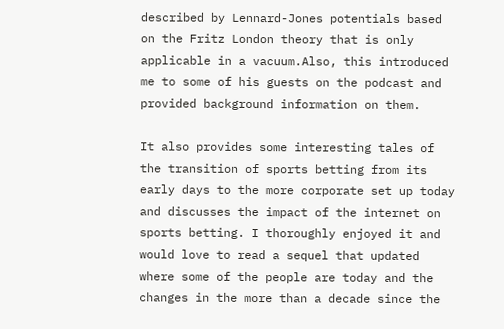described by Lennard-Jones potentials based on the Fritz London theory that is only applicable in a vacuum.Also, this introduced me to some of his guests on the podcast and provided background information on them.

It also provides some interesting tales of the transition of sports betting from its early days to the more corporate set up today and discusses the impact of the internet on sports betting. I thoroughly enjoyed it and would love to read a sequel that updated where some of the people are today and the changes in the more than a decade since the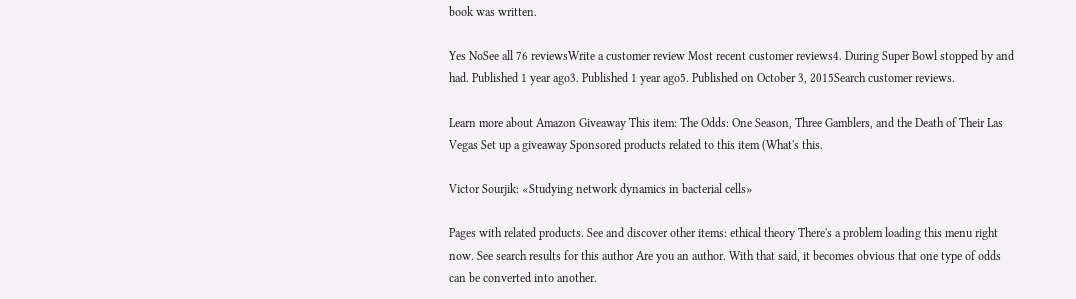book was written.

Yes NoSee all 76 reviewsWrite a customer review Most recent customer reviews4. During Super Bowl stopped by and had. Published 1 year ago3. Published 1 year ago5. Published on October 3, 2015Search customer reviews.

Learn more about Amazon Giveaway This item: The Odds: One Season, Three Gamblers, and the Death of Their Las Vegas Set up a giveaway Sponsored products related to this item (What's this.

Victor Sourjik: «Studying network dynamics in bacterial cells»

Pages with related products. See and discover other items: ethical theory There's a problem loading this menu right now. See search results for this author Are you an author. With that said, it becomes obvious that one type of odds can be converted into another.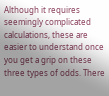Although it requires seemingly complicated calculations, these are easier to understand once you get a grip on these three types of odds. There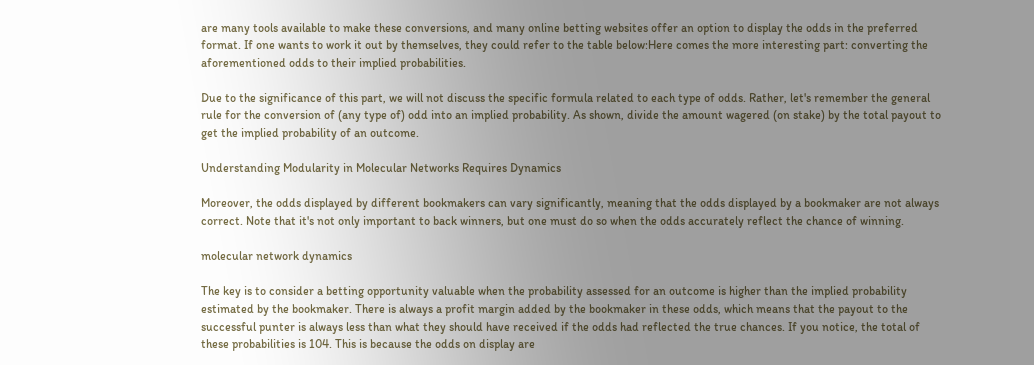are many tools available to make these conversions, and many online betting websites offer an option to display the odds in the preferred format. If one wants to work it out by themselves, they could refer to the table below:Here comes the more interesting part: converting the aforementioned odds to their implied probabilities.

Due to the significance of this part, we will not discuss the specific formula related to each type of odds. Rather, let's remember the general rule for the conversion of (any type of) odd into an implied probability. As shown, divide the amount wagered (on stake) by the total payout to get the implied probability of an outcome.

Understanding Modularity in Molecular Networks Requires Dynamics

Moreover, the odds displayed by different bookmakers can vary significantly, meaning that the odds displayed by a bookmaker are not always correct. Note that it's not only important to back winners, but one must do so when the odds accurately reflect the chance of winning.

molecular network dynamics

The key is to consider a betting opportunity valuable when the probability assessed for an outcome is higher than the implied probability estimated by the bookmaker. There is always a profit margin added by the bookmaker in these odds, which means that the payout to the successful punter is always less than what they should have received if the odds had reflected the true chances. If you notice, the total of these probabilities is 104. This is because the odds on display are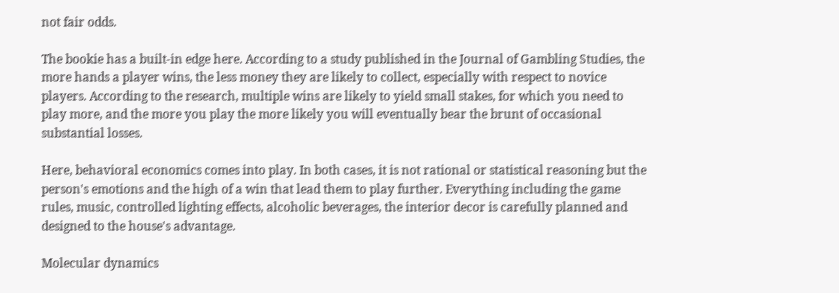not fair odds.

The bookie has a built-in edge here. According to a study published in the Journal of Gambling Studies, the more hands a player wins, the less money they are likely to collect, especially with respect to novice players. According to the research, multiple wins are likely to yield small stakes, for which you need to play more, and the more you play the more likely you will eventually bear the brunt of occasional substantial losses.

Here, behavioral economics comes into play. In both cases, it is not rational or statistical reasoning but the person's emotions and the high of a win that lead them to play further. Everything including the game rules, music, controlled lighting effects, alcoholic beverages, the interior decor is carefully planned and designed to the house's advantage.

Molecular dynamics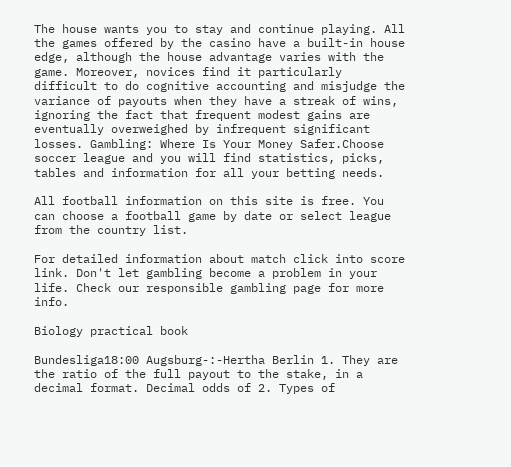The house wants you to stay and continue playing. All the games offered by the casino have a built-in house edge, although the house advantage varies with the game. Moreover, novices find it particularly difficult to do cognitive accounting and misjudge the variance of payouts when they have a streak of wins, ignoring the fact that frequent modest gains are eventually overweighed by infrequent significant losses. Gambling: Where Is Your Money Safer.Choose soccer league and you will find statistics, picks, tables and information for all your betting needs.

All football information on this site is free. You can choose a football game by date or select league from the country list.

For detailed information about match click into score link. Don't let gambling become a problem in your life. Check our responsible gambling page for more info.

Biology practical book

Bundesliga18:00 Augsburg-:-Hertha Berlin 1. They are the ratio of the full payout to the stake, in a decimal format. Decimal odds of 2. Types of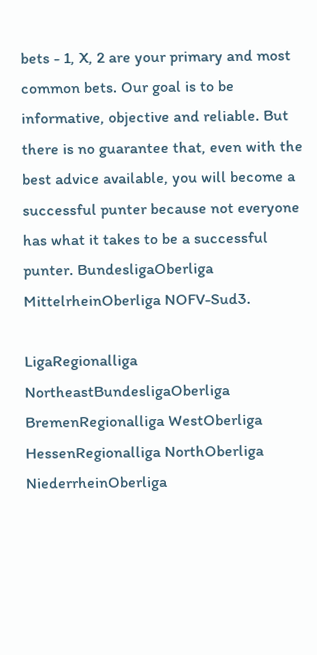bets - 1, X, 2 are your primary and most common bets. Our goal is to be informative, objective and reliable. But there is no guarantee that, even with the best advice available, you will become a successful punter because not everyone has what it takes to be a successful punter. BundesligaOberliga MittelrheinOberliga NOFV-Sud3.

LigaRegionalliga NortheastBundesligaOberliga BremenRegionalliga WestOberliga HessenRegionalliga NorthOberliga NiederrheinOberliga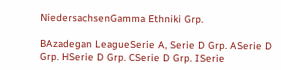NiedersachsenGamma Ethniki Grp.

BAzadegan LeagueSerie A, Serie D Grp. ASerie D Grp. HSerie D Grp. CSerie D Grp. ISerie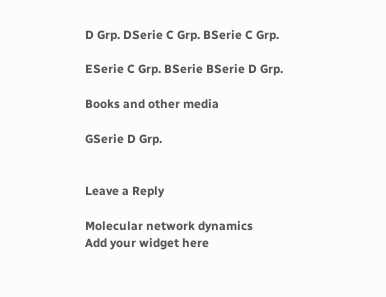D Grp. DSerie C Grp. BSerie C Grp.

ESerie C Grp. BSerie BSerie D Grp.

Books and other media

GSerie D Grp.


Leave a Reply

Molecular network dynamics
Add your widget here